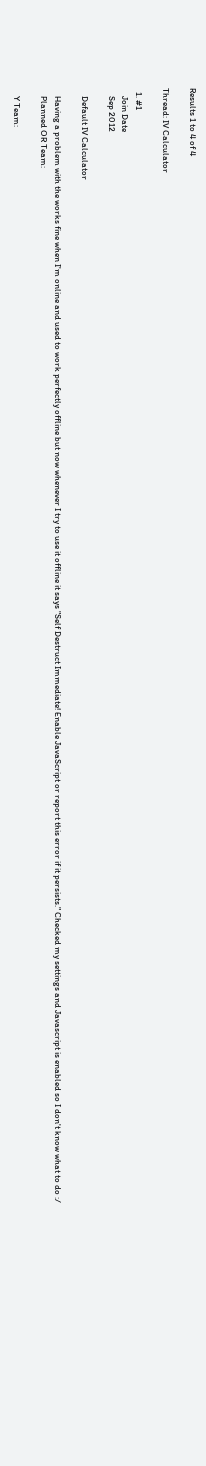Results 1 to 4 of 4

Thread: IV Calculator

  1. #1
    Join Date
    Sep 2012

    Default IV Calculator

    Having a problem with the works fine when I'm online and used to work perfectly offline but now whenever I try to use it offline it says "Self Destruct Immediate! Enable JavaScript or report this error if it persists." Checked my settings and Javascript is enabled so I don't know what to do :/
    Planned OR Team:

    Y Team: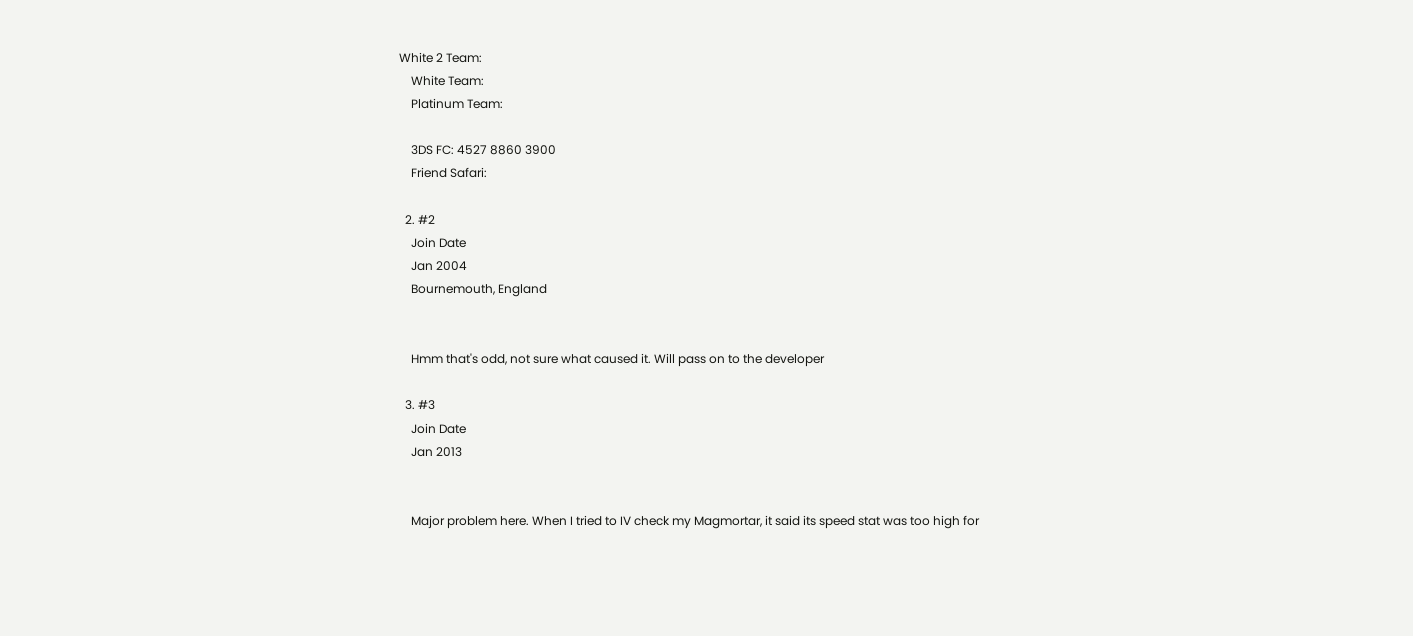White 2 Team:
    White Team:
    Platinum Team:

    3DS FC: 4527 8860 3900
    Friend Safari:

  2. #2
    Join Date
    Jan 2004
    Bournemouth, England


    Hmm that's odd, not sure what caused it. Will pass on to the developer

  3. #3
    Join Date
    Jan 2013


    Major problem here. When I tried to IV check my Magmortar, it said its speed stat was too high for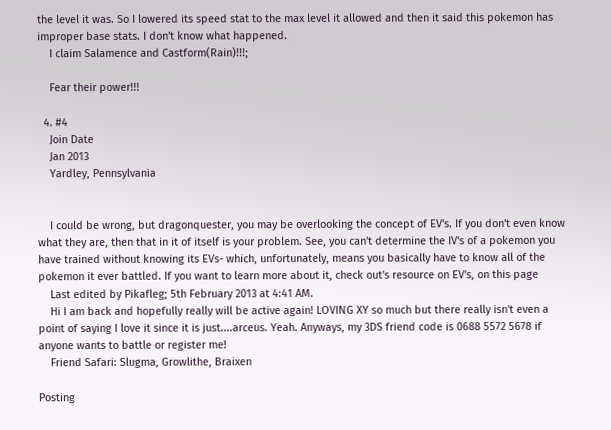the level it was. So I lowered its speed stat to the max level it allowed and then it said this pokemon has improper base stats. I don't know what happened.
    I claim Salamence and Castform(Rain)!!!;

    Fear their power!!!

  4. #4
    Join Date
    Jan 2013
    Yardley, Pennsylvania


    I could be wrong, but dragonquester, you may be overlooking the concept of EV's. If you don't even know what they are, then that in it of itself is your problem. See, you can't determine the IV's of a pokemon you have trained without knowing its EVs- which, unfortunately, means you basically have to know all of the pokemon it ever battled. If you want to learn more about it, check out's resource on EV's, on this page
    Last edited by Pikafleg; 5th February 2013 at 4:41 AM.
    Hi I am back and hopefully really will be active again! LOVING XY so much but there really isn't even a point of saying I love it since it is just....arceus. Yeah. Anyways, my 3DS friend code is 0688 5572 5678 if anyone wants to battle or register me!
    Friend Safari: Slugma, Growlithe, Braixen

Posting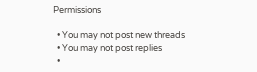Permissions

  • You may not post new threads
  • You may not post replies
  •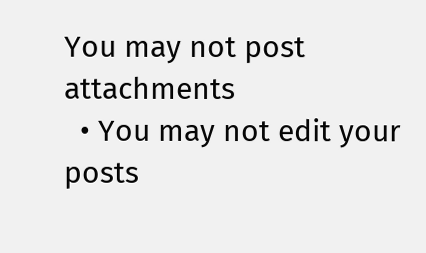You may not post attachments
  • You may not edit your posts